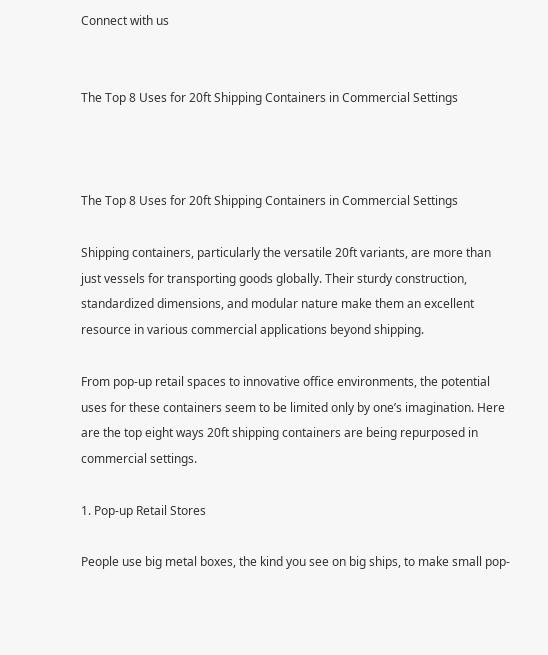Connect with us


The Top 8 Uses for 20ft Shipping Containers in Commercial Settings



The Top 8 Uses for 20ft Shipping Containers in Commercial Settings

Shipping containers, particularly the versatile 20ft variants, are more than just vessels for transporting goods globally. Their sturdy construction, standardized dimensions, and modular nature make them an excellent resource in various commercial applications beyond shipping.

From pop-up retail spaces to innovative office environments, the potential uses for these containers seem to be limited only by one’s imagination. Here are the top eight ways 20ft shipping containers are being repurposed in commercial settings.

1. Pop-up Retail Stores

People use big metal boxes, the kind you see on big ships, to make small pop-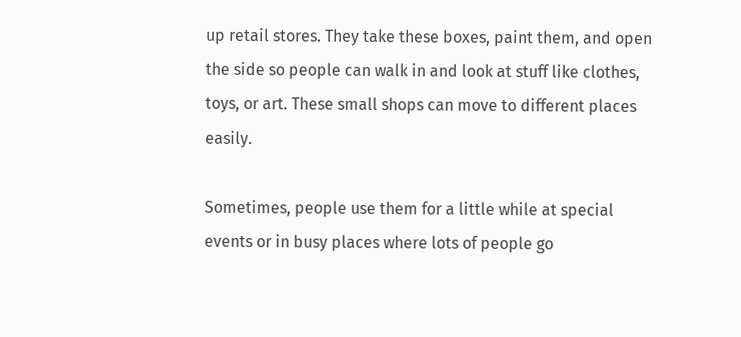up retail stores. They take these boxes, paint them, and open the side so people can walk in and look at stuff like clothes, toys, or art. These small shops can move to different places easily.

Sometimes, people use them for a little while at special events or in busy places where lots of people go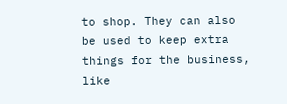to shop. They can also be used to keep extra things for the business, like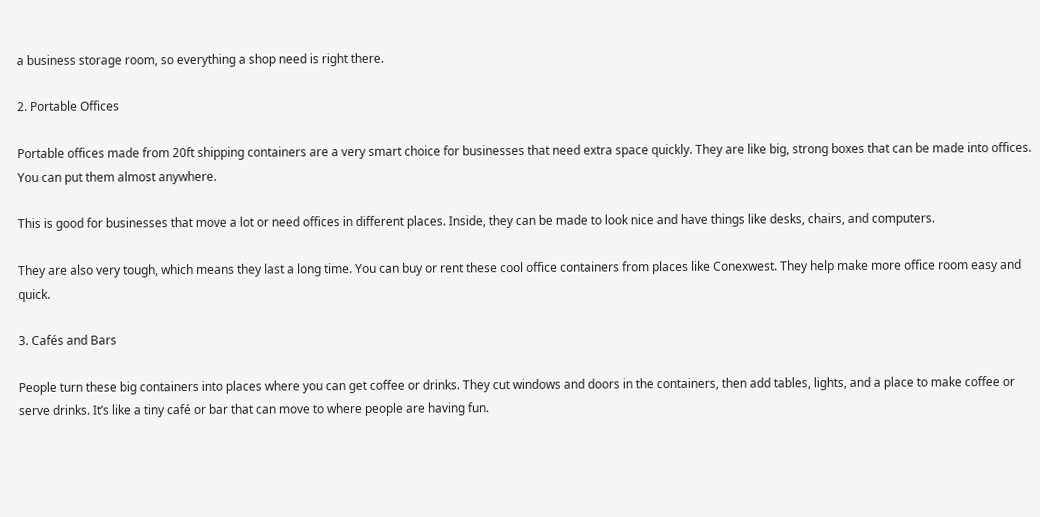a business storage room, so everything a shop need is right there.

2. Portable Offices

Portable offices made from 20ft shipping containers are a very smart choice for businesses that need extra space quickly. They are like big, strong boxes that can be made into offices. You can put them almost anywhere.

This is good for businesses that move a lot or need offices in different places. Inside, they can be made to look nice and have things like desks, chairs, and computers.

They are also very tough, which means they last a long time. You can buy or rent these cool office containers from places like Conexwest. They help make more office room easy and quick.

3. Cafés and Bars

People turn these big containers into places where you can get coffee or drinks. They cut windows and doors in the containers, then add tables, lights, and a place to make coffee or serve drinks. It’s like a tiny café or bar that can move to where people are having fun.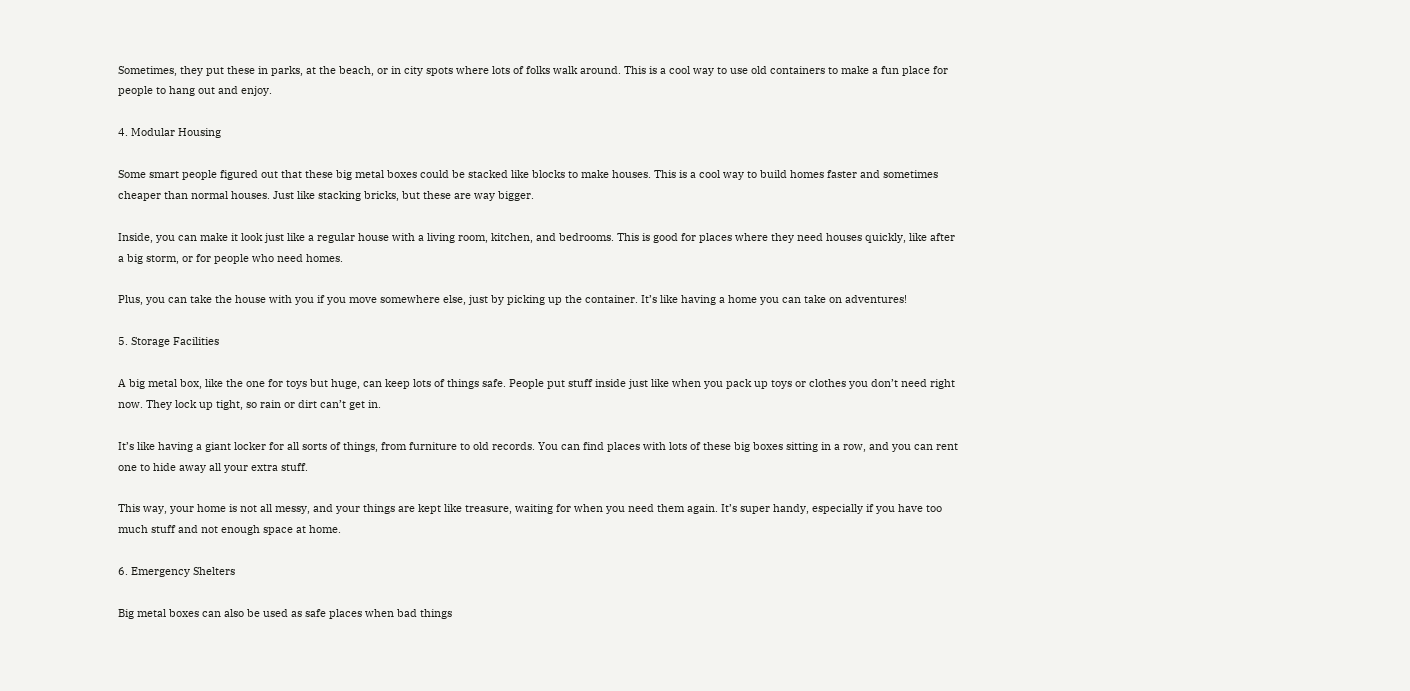Sometimes, they put these in parks, at the beach, or in city spots where lots of folks walk around. This is a cool way to use old containers to make a fun place for people to hang out and enjoy.

4. Modular Housing

Some smart people figured out that these big metal boxes could be stacked like blocks to make houses. This is a cool way to build homes faster and sometimes cheaper than normal houses. Just like stacking bricks, but these are way bigger.

Inside, you can make it look just like a regular house with a living room, kitchen, and bedrooms. This is good for places where they need houses quickly, like after a big storm, or for people who need homes.

Plus, you can take the house with you if you move somewhere else, just by picking up the container. It’s like having a home you can take on adventures!

5. Storage Facilities

A big metal box, like the one for toys but huge, can keep lots of things safe. People put stuff inside just like when you pack up toys or clothes you don’t need right now. They lock up tight, so rain or dirt can’t get in.

It’s like having a giant locker for all sorts of things, from furniture to old records. You can find places with lots of these big boxes sitting in a row, and you can rent one to hide away all your extra stuff.

This way, your home is not all messy, and your things are kept like treasure, waiting for when you need them again. It’s super handy, especially if you have too much stuff and not enough space at home.

6. Emergency Shelters

Big metal boxes can also be used as safe places when bad things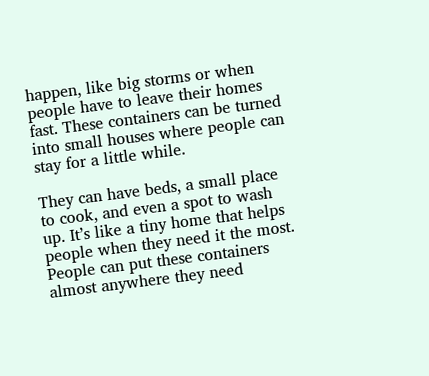happen, like big storms or when people have to leave their homes fast. These containers can be turned into small houses where people can stay for a little while.

They can have beds, a small place to cook, and even a spot to wash up. It’s like a tiny home that helps people when they need it the most. People can put these containers almost anywhere they need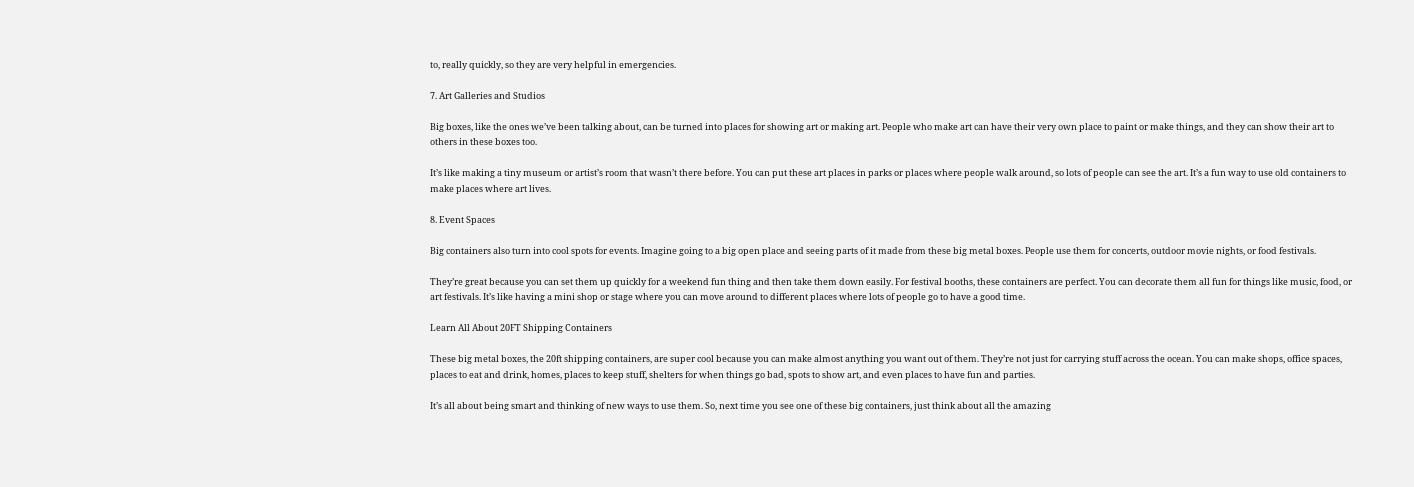to, really quickly, so they are very helpful in emergencies.

7. Art Galleries and Studios

Big boxes, like the ones we’ve been talking about, can be turned into places for showing art or making art. People who make art can have their very own place to paint or make things, and they can show their art to others in these boxes too.

It’s like making a tiny museum or artist’s room that wasn’t there before. You can put these art places in parks or places where people walk around, so lots of people can see the art. It’s a fun way to use old containers to make places where art lives.

8. Event Spaces

Big containers also turn into cool spots for events. Imagine going to a big open place and seeing parts of it made from these big metal boxes. People use them for concerts, outdoor movie nights, or food festivals.

They’re great because you can set them up quickly for a weekend fun thing and then take them down easily. For festival booths, these containers are perfect. You can decorate them all fun for things like music, food, or art festivals. It’s like having a mini shop or stage where you can move around to different places where lots of people go to have a good time.

Learn All About 20FT Shipping Containers

These big metal boxes, the 20ft shipping containers, are super cool because you can make almost anything you want out of them. They’re not just for carrying stuff across the ocean. You can make shops, office spaces, places to eat and drink, homes, places to keep stuff, shelters for when things go bad, spots to show art, and even places to have fun and parties.

It’s all about being smart and thinking of new ways to use them. So, next time you see one of these big containers, just think about all the amazing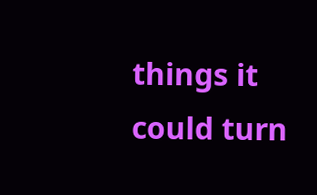things it could turn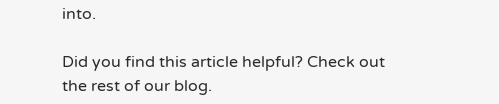into.

Did you find this article helpful? Check out the rest of our blog.